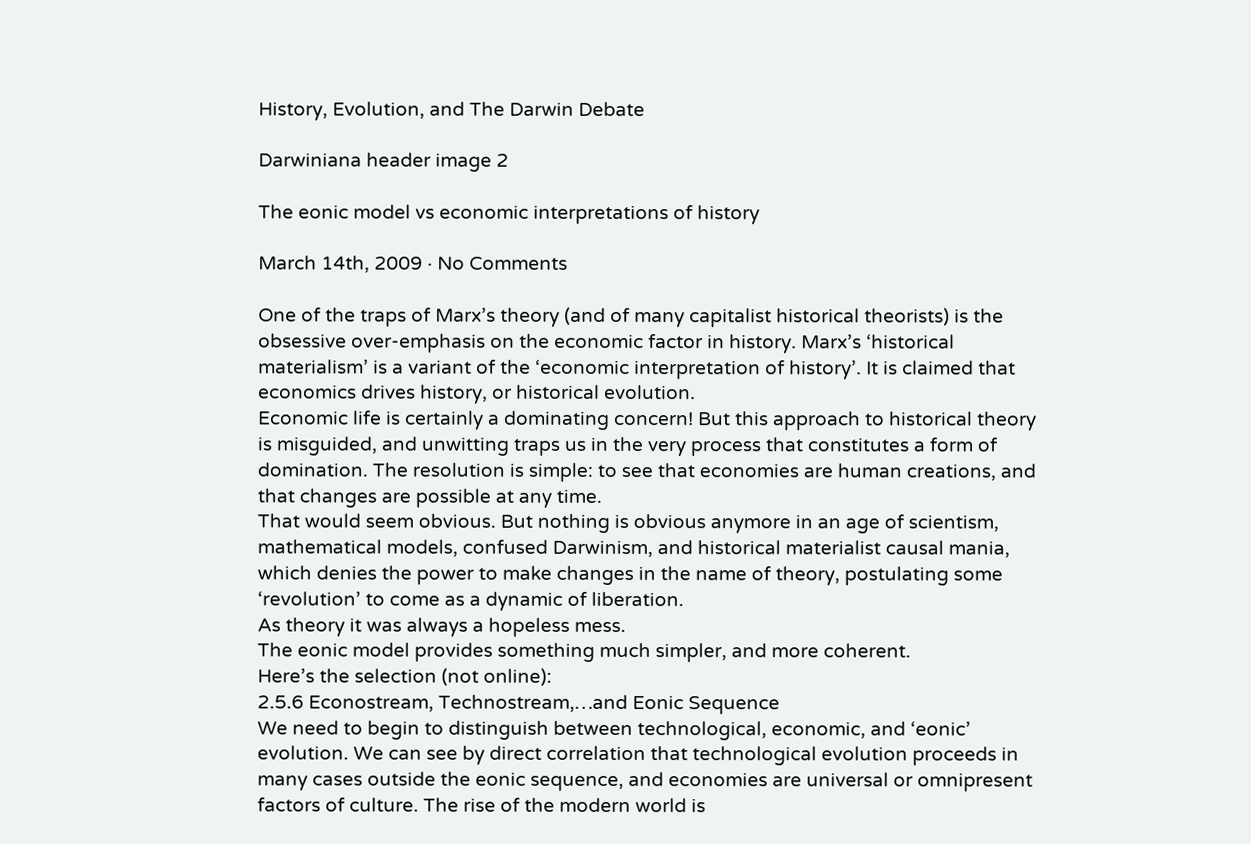History, Evolution, and The Darwin Debate

Darwiniana header image 2

The eonic model vs economic interpretations of history

March 14th, 2009 · No Comments

One of the traps of Marx’s theory (and of many capitalist historical theorists) is the obsessive over-emphasis on the economic factor in history. Marx’s ‘historical materialism’ is a variant of the ‘economic interpretation of history’. It is claimed that economics drives history, or historical evolution.
Economic life is certainly a dominating concern! But this approach to historical theory is misguided, and unwitting traps us in the very process that constitutes a form of domination. The resolution is simple: to see that economies are human creations, and that changes are possible at any time.
That would seem obvious. But nothing is obvious anymore in an age of scientism, mathematical models, confused Darwinism, and historical materialist causal mania, which denies the power to make changes in the name of theory, postulating some ‘revolution’ to come as a dynamic of liberation.
As theory it was always a hopeless mess.
The eonic model provides something much simpler, and more coherent.
Here’s the selection (not online):
2.5.6 Econostream, Technostream,…and Eonic Sequence
We need to begin to distinguish between technological, economic, and ‘eonic’ evolution. We can see by direct correlation that technological evolution proceeds in many cases outside the eonic sequence, and economies are universal or omnipresent factors of culture. The rise of the modern world is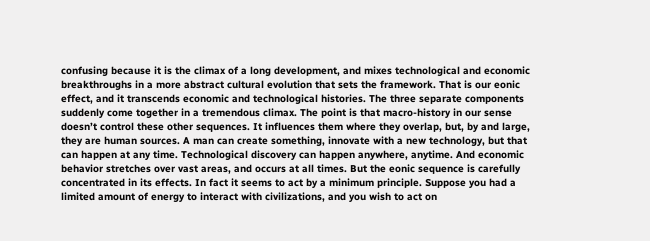confusing because it is the climax of a long development, and mixes technological and economic breakthroughs in a more abstract cultural evolution that sets the framework. That is our eonic effect, and it transcends economic and technological histories. The three separate components suddenly come together in a tremendous climax. The point is that macro-history in our sense doesn’t control these other sequences. It influences them where they overlap, but, by and large, they are human sources. A man can create something, innovate with a new technology, but that can happen at any time. Technological discovery can happen anywhere, anytime. And economic behavior stretches over vast areas, and occurs at all times. But the eonic sequence is carefully concentrated in its effects. In fact it seems to act by a minimum principle. Suppose you had a limited amount of energy to interact with civilizations, and you wish to act on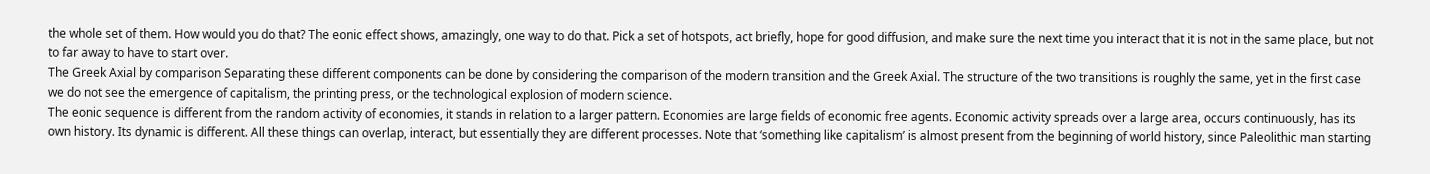the whole set of them. How would you do that? The eonic effect shows, amazingly, one way to do that. Pick a set of hotspots, act briefly, hope for good diffusion, and make sure the next time you interact that it is not in the same place, but not to far away to have to start over.
The Greek Axial by comparison Separating these different components can be done by considering the comparison of the modern transition and the Greek Axial. The structure of the two transitions is roughly the same, yet in the first case we do not see the emergence of capitalism, the printing press, or the technological explosion of modern science.
The eonic sequence is different from the random activity of economies, it stands in relation to a larger pattern. Economies are large fields of economic free agents. Economic activity spreads over a large area, occurs continuously, has its own history. Its dynamic is different. All these things can overlap, interact, but essentially they are different processes. Note that ‘something like capitalism’ is almost present from the beginning of world history, since Paleolithic man starting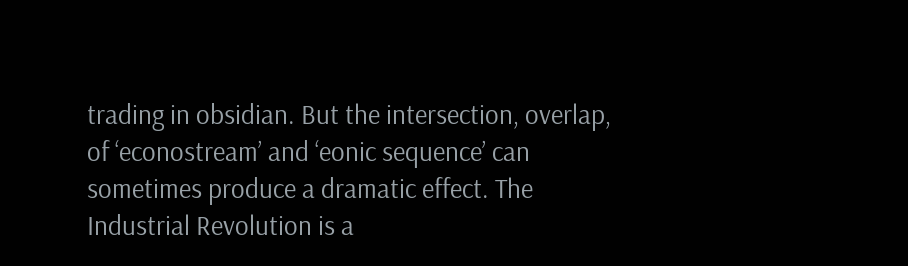trading in obsidian. But the intersection, overlap, of ‘econostream’ and ‘eonic sequence’ can sometimes produce a dramatic effect. The Industrial Revolution is a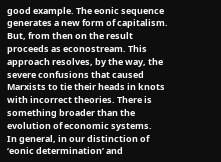good example. The eonic sequence generates a new form of capitalism. But, from then on the result proceeds as econostream. This approach resolves, by the way, the severe confusions that caused Marxists to tie their heads in knots with incorrect theories. There is something broader than the evolution of economic systems.
In general, in our distinction of ‘eonic determination’ and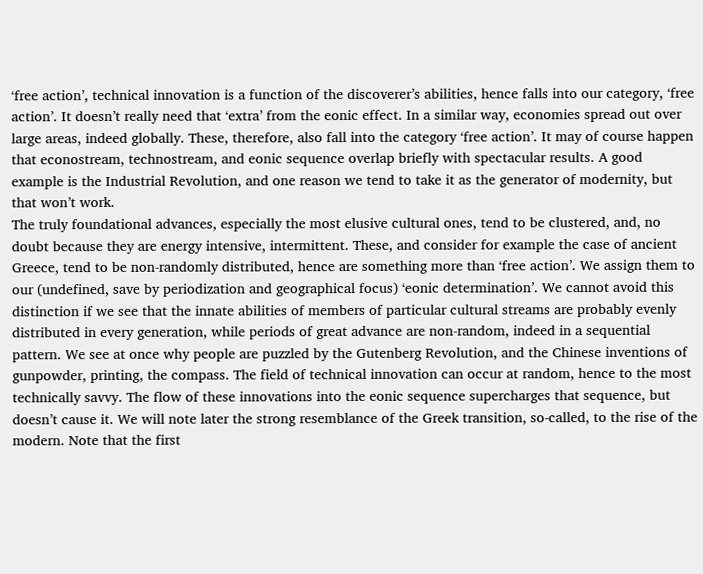‘free action’, technical innovation is a function of the discoverer’s abilities, hence falls into our category, ‘free action’. It doesn’t really need that ‘extra’ from the eonic effect. In a similar way, economies spread out over large areas, indeed globally. These, therefore, also fall into the category ‘free action’. It may of course happen that econostream, technostream, and eonic sequence overlap briefly with spectacular results. A good example is the Industrial Revolution, and one reason we tend to take it as the generator of modernity, but that won’t work.
The truly foundational advances, especially the most elusive cultural ones, tend to be clustered, and, no doubt because they are energy intensive, intermittent. These, and consider for example the case of ancient Greece, tend to be non-randomly distributed, hence are something more than ‘free action’. We assign them to our (undefined, save by periodization and geographical focus) ‘eonic determination’. We cannot avoid this distinction if we see that the innate abilities of members of particular cultural streams are probably evenly distributed in every generation, while periods of great advance are non-random, indeed in a sequential pattern. We see at once why people are puzzled by the Gutenberg Revolution, and the Chinese inventions of gunpowder, printing, the compass. The field of technical innovation can occur at random, hence to the most technically savvy. The flow of these innovations into the eonic sequence supercharges that sequence, but doesn’t cause it. We will note later the strong resemblance of the Greek transition, so-called, to the rise of the modern. Note that the first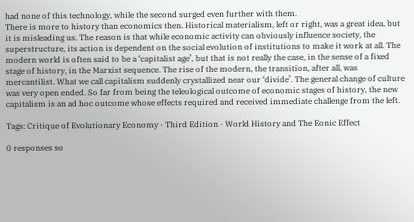had none of this technology, while the second surged even further with them.
There is more to history than economics then. Historical materialism, left or right, was a great idea, but it is misleading us. The reason is that while economic activity can obviously influence society, the superstructure, its action is dependent on the social evolution of institutions to make it work at all. The modern world is often said to be a ‘capitalist age’, but that is not really the case, in the sense of a fixed stage of history, in the Marxist sequence. The rise of the modern, the transition, after all, was mercantilist. What we call capitalism suddenly crystallized near our ‘divide’. The general change of culture was very open ended. So far from being the teleological outcome of economic stages of history, the new capitalism is an ad hoc outcome whose effects required and received immediate challenge from the left.

Tags: Critique of Evolutionary Economy · Third Edition · World History and The Eonic Effect

0 responses so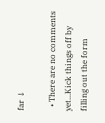far ↓

  • There are no comments yet...Kick things off by filling out the form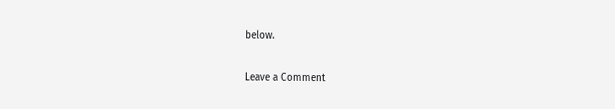below.

Leave a Comment